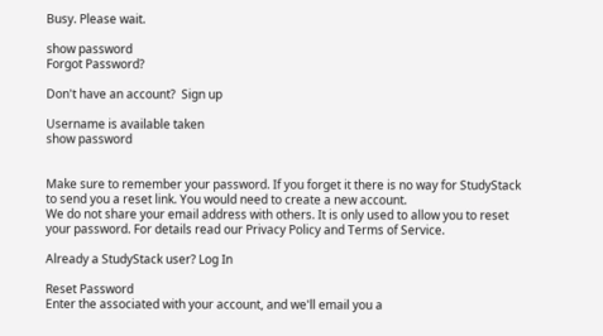Busy. Please wait.

show password
Forgot Password?

Don't have an account?  Sign up

Username is available taken
show password


Make sure to remember your password. If you forget it there is no way for StudyStack to send you a reset link. You would need to create a new account.
We do not share your email address with others. It is only used to allow you to reset your password. For details read our Privacy Policy and Terms of Service.

Already a StudyStack user? Log In

Reset Password
Enter the associated with your account, and we'll email you a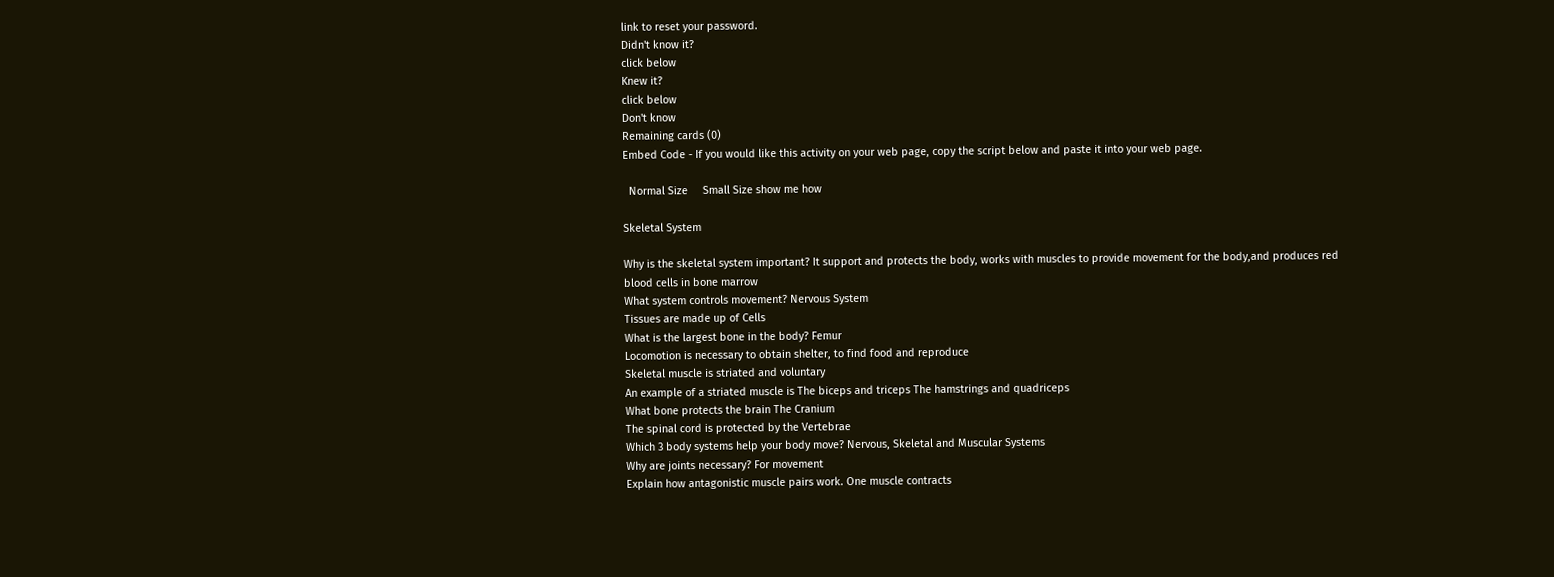link to reset your password.
Didn't know it?
click below
Knew it?
click below
Don't know
Remaining cards (0)
Embed Code - If you would like this activity on your web page, copy the script below and paste it into your web page.

  Normal Size     Small Size show me how

Skeletal System

Why is the skeletal system important? It support and protects the body, works with muscles to provide movement for the body,and produces red blood cells in bone marrow
What system controls movement? Nervous System
Tissues are made up of Cells
What is the largest bone in the body? Femur
Locomotion is necessary to obtain shelter, to find food and reproduce
Skeletal muscle is striated and voluntary
An example of a striated muscle is The biceps and triceps The hamstrings and quadriceps
What bone protects the brain The Cranium
The spinal cord is protected by the Vertebrae
Which 3 body systems help your body move? Nervous, Skeletal and Muscular Systems
Why are joints necessary? For movement
Explain how antagonistic muscle pairs work. One muscle contracts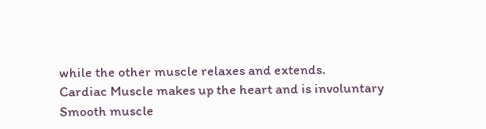while the other muscle relaxes and extends.
Cardiac Muscle makes up the heart and is involuntary
Smooth muscle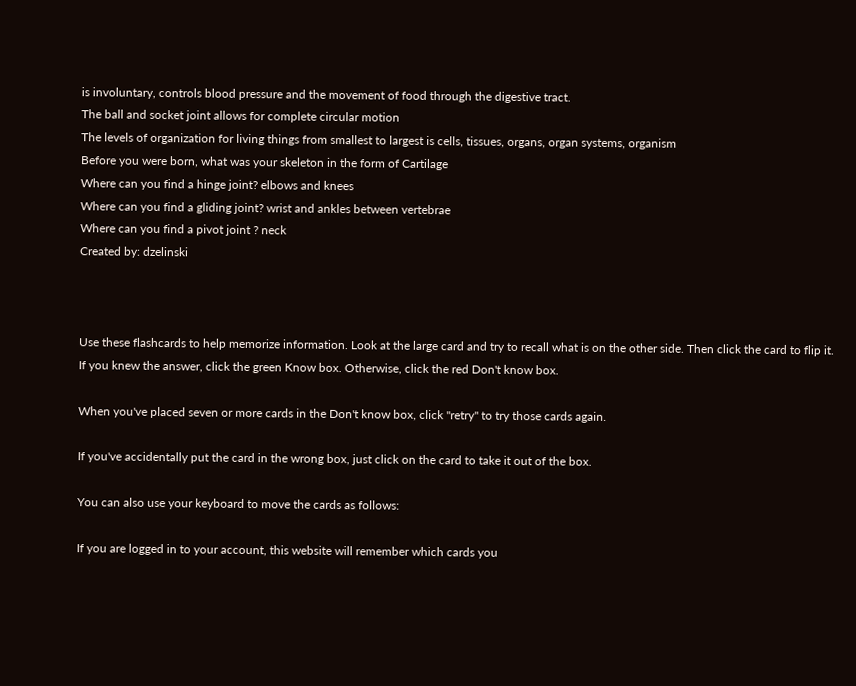is involuntary, controls blood pressure and the movement of food through the digestive tract.
The ball and socket joint allows for complete circular motion
The levels of organization for living things from smallest to largest is cells, tissues, organs, organ systems, organism
Before you were born, what was your skeleton in the form of Cartilage
Where can you find a hinge joint? elbows and knees
Where can you find a gliding joint? wrist and ankles between vertebrae
Where can you find a pivot joint ? neck
Created by: dzelinski



Use these flashcards to help memorize information. Look at the large card and try to recall what is on the other side. Then click the card to flip it. If you knew the answer, click the green Know box. Otherwise, click the red Don't know box.

When you've placed seven or more cards in the Don't know box, click "retry" to try those cards again.

If you've accidentally put the card in the wrong box, just click on the card to take it out of the box.

You can also use your keyboard to move the cards as follows:

If you are logged in to your account, this website will remember which cards you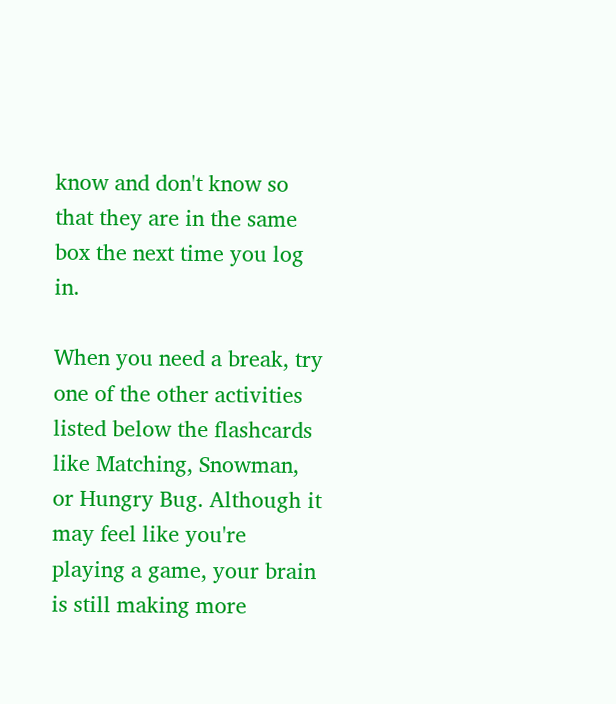know and don't know so that they are in the same box the next time you log in.

When you need a break, try one of the other activities listed below the flashcards like Matching, Snowman, or Hungry Bug. Although it may feel like you're playing a game, your brain is still making more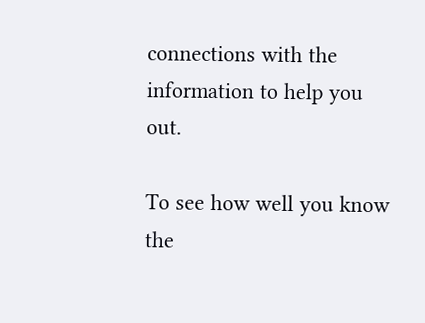connections with the information to help you out.

To see how well you know the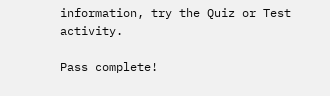information, try the Quiz or Test activity.

Pass complete!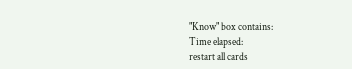"Know" box contains:
Time elapsed:
restart all cards